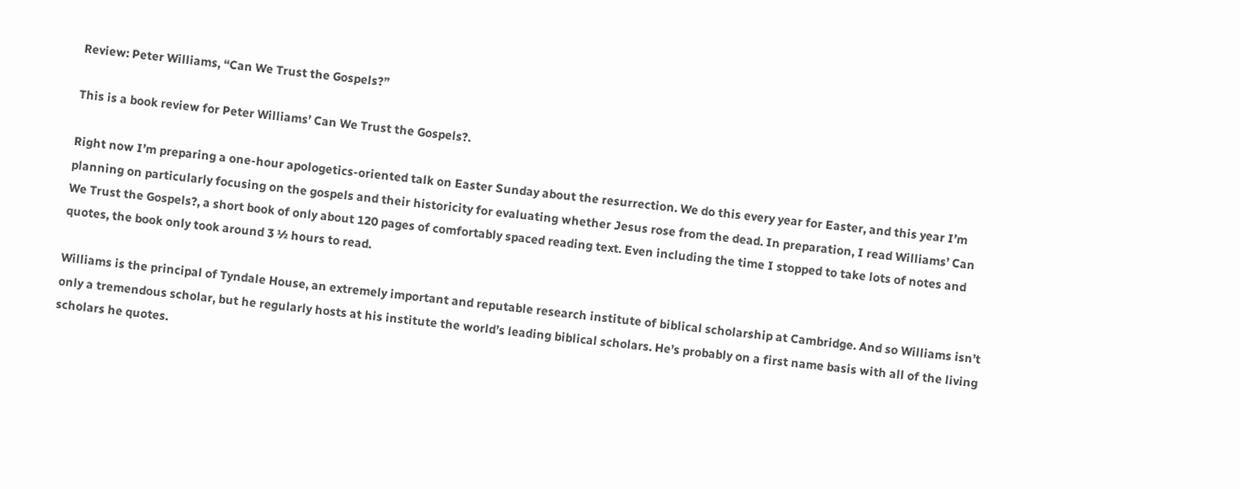Review: Peter Williams, “Can We Trust the Gospels?”

This is a book review for Peter Williams’ Can We Trust the Gospels?.

Right now I’m preparing a one-hour apologetics-oriented talk on Easter Sunday about the resurrection. We do this every year for Easter, and this year I’m planning on particularly focusing on the gospels and their historicity for evaluating whether Jesus rose from the dead. In preparation, I read Williams’ Can We Trust the Gospels?, a short book of only about 120 pages of comfortably spaced reading text. Even including the time I stopped to take lots of notes and quotes, the book only took around 3 ½ hours to read.

Williams is the principal of Tyndale House, an extremely important and reputable research institute of biblical scholarship at Cambridge. And so Williams isn’t only a tremendous scholar, but he regularly hosts at his institute the world’s leading biblical scholars. He’s probably on a first name basis with all of the living scholars he quotes.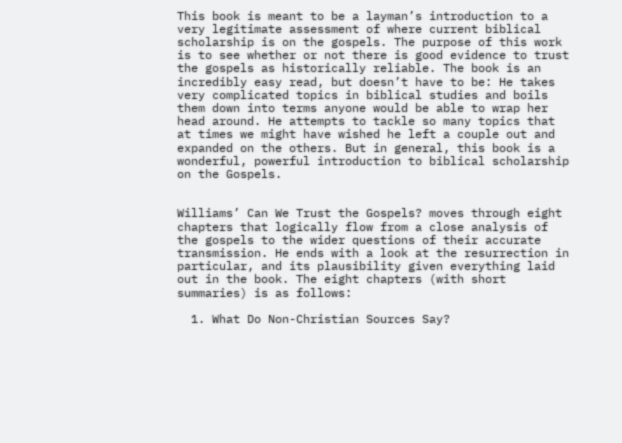This book is meant to be a layman’s introduction to a very legitimate assessment of where current biblical scholarship is on the gospels. The purpose of this work is to see whether or not there is good evidence to trust the gospels as historically reliable. The book is an incredibly easy read, but doesn’t have to be: He takes very complicated topics in biblical studies and boils them down into terms anyone would be able to wrap her head around. He attempts to tackle so many topics that at times we might have wished he left a couple out and expanded on the others. But in general, this book is a wonderful, powerful introduction to biblical scholarship on the Gospels.


Williams’ Can We Trust the Gospels? moves through eight chapters that logically flow from a close analysis of the gospels to the wider questions of their accurate transmission. He ends with a look at the resurrection in particular, and its plausibility given everything laid out in the book. The eight chapters (with short summaries) is as follows:

  1. What Do Non-Christian Sources Say?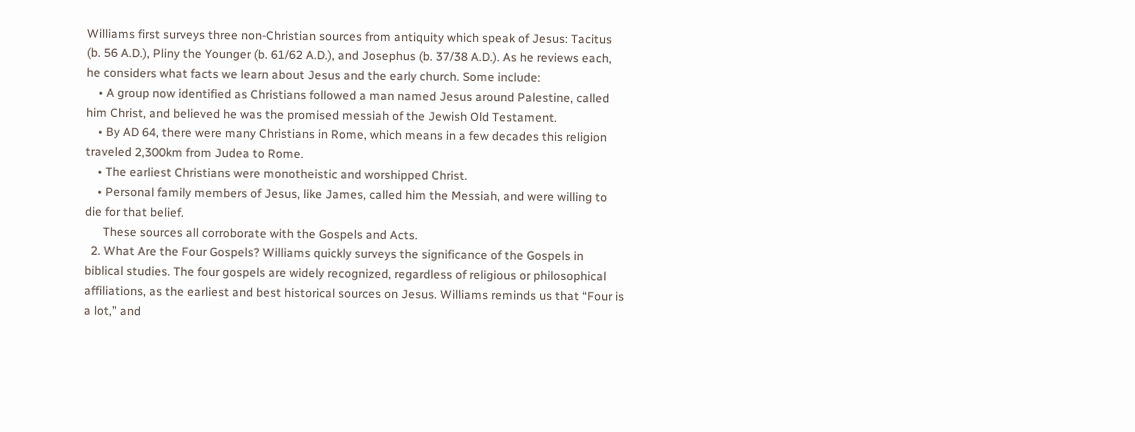Williams first surveys three non-Christian sources from antiquity which speak of Jesus: Tacitus (b. 56 A.D.), Pliny the Younger (b. 61/62 A.D.), and Josephus (b. 37/38 A.D.). As he reviews each, he considers what facts we learn about Jesus and the early church. Some include:
    • A group now identified as Christians followed a man named Jesus around Palestine, called him Christ, and believed he was the promised messiah of the Jewish Old Testament.
    • By AD 64, there were many Christians in Rome, which means in a few decades this religion traveled 2,300km from Judea to Rome.
    • The earliest Christians were monotheistic and worshipped Christ.
    • Personal family members of Jesus, like James, called him the Messiah, and were willing to die for that belief.
      These sources all corroborate with the Gospels and Acts.
  2. What Are the Four Gospels? Williams quickly surveys the significance of the Gospels in biblical studies. The four gospels are widely recognized, regardless of religious or philosophical affiliations, as the earliest and best historical sources on Jesus. Williams reminds us that “Four is a lot,” and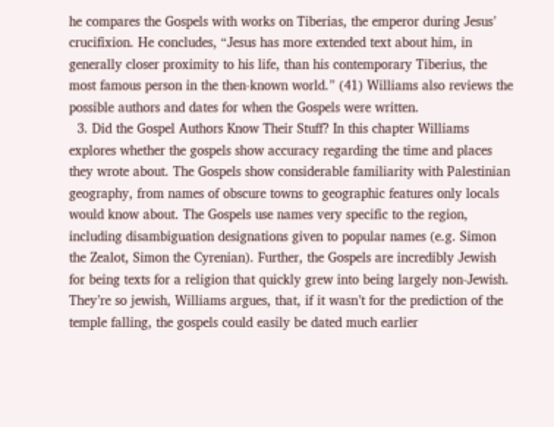he compares the Gospels with works on Tiberias, the emperor during Jesus’ crucifixion. He concludes, “Jesus has more extended text about him, in generally closer proximity to his life, than his contemporary Tiberius, the most famous person in the then-known world.” (41) Williams also reviews the possible authors and dates for when the Gospels were written.
  3. Did the Gospel Authors Know Their Stuff? In this chapter Williams explores whether the gospels show accuracy regarding the time and places they wrote about. The Gospels show considerable familiarity with Palestinian geography, from names of obscure towns to geographic features only locals would know about. The Gospels use names very specific to the region, including disambiguation designations given to popular names (e.g. Simon the Zealot, Simon the Cyrenian). Further, the Gospels are incredibly Jewish for being texts for a religion that quickly grew into being largely non-Jewish. They’re so jewish, Williams argues, that, if it wasn’t for the prediction of the temple falling, the gospels could easily be dated much earlier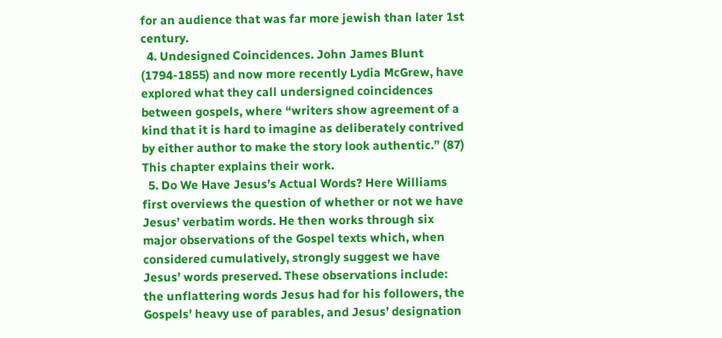for an audience that was far more jewish than later 1st century.
  4. Undesigned Coincidences. John James Blunt (1794-1855) and now more recently Lydia McGrew, have explored what they call undersigned coincidences between gospels, where “writers show agreement of a kind that it is hard to imagine as deliberately contrived by either author to make the story look authentic.” (87) This chapter explains their work.
  5. Do We Have Jesus’s Actual Words? Here Williams first overviews the question of whether or not we have Jesus’ verbatim words. He then works through six major observations of the Gospel texts which, when considered cumulatively, strongly suggest we have Jesus’ words preserved. These observations include: the unflattering words Jesus had for his followers, the Gospels’ heavy use of parables, and Jesus’ designation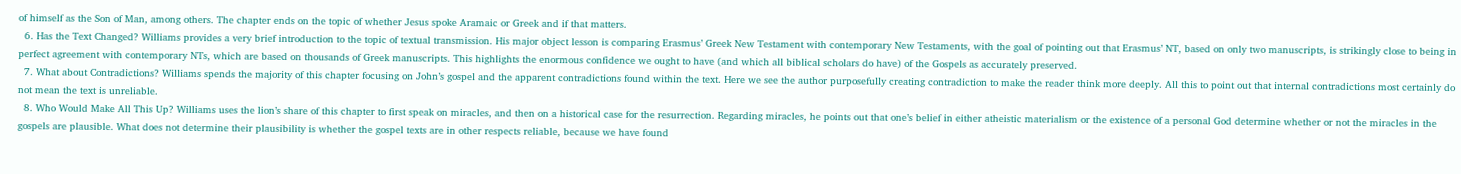of himself as the Son of Man, among others. The chapter ends on the topic of whether Jesus spoke Aramaic or Greek and if that matters.
  6. Has the Text Changed? Williams provides a very brief introduction to the topic of textual transmission. His major object lesson is comparing Erasmus’ Greek New Testament with contemporary New Testaments, with the goal of pointing out that Erasmus’ NT, based on only two manuscripts, is strikingly close to being in perfect agreement with contemporary NTs, which are based on thousands of Greek manuscripts. This highlights the enormous confidence we ought to have (and which all biblical scholars do have) of the Gospels as accurately preserved.
  7. What about Contradictions? Williams spends the majority of this chapter focusing on John’s gospel and the apparent contradictions found within the text. Here we see the author purposefully creating contradiction to make the reader think more deeply. All this to point out that internal contradictions most certainly do not mean the text is unreliable.
  8. Who Would Make All This Up? Williams uses the lion’s share of this chapter to first speak on miracles, and then on a historical case for the resurrection. Regarding miracles, he points out that one’s belief in either atheistic materialism or the existence of a personal God determine whether or not the miracles in the gospels are plausible. What does not determine their plausibility is whether the gospel texts are in other respects reliable, because we have found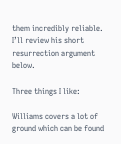them incredibly reliable. I’ll review his short resurrection argument below.

Three things I like:

Williams covers a lot of ground which can be found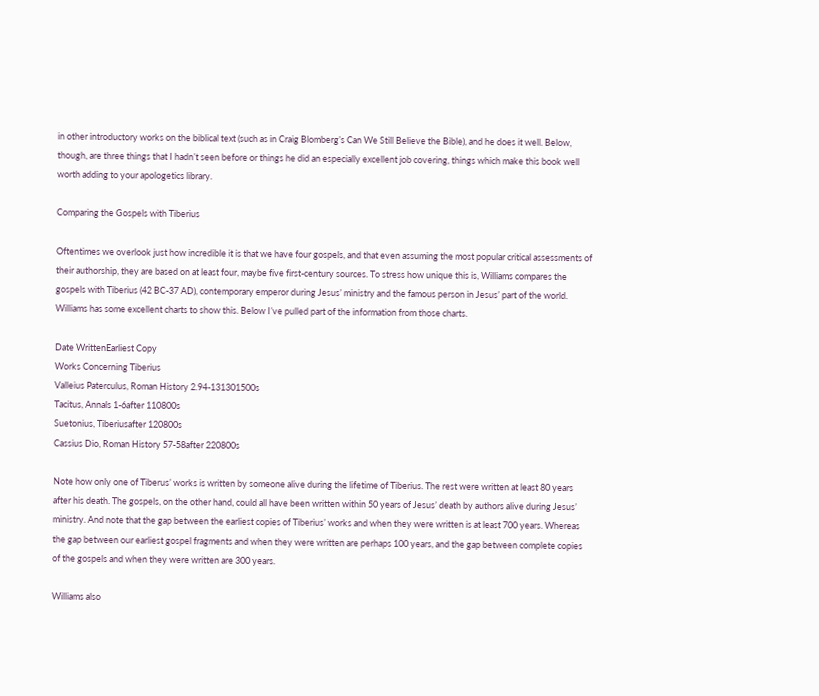in other introductory works on the biblical text (such as in Craig Blomberg’s Can We Still Believe the Bible), and he does it well. Below, though, are three things that I hadn’t seen before or things he did an especially excellent job covering, things which make this book well worth adding to your apologetics library.

Comparing the Gospels with Tiberius

Oftentimes we overlook just how incredible it is that we have four gospels, and that even assuming the most popular critical assessments of their authorship, they are based on at least four, maybe five first-century sources. To stress how unique this is, Williams compares the gospels with Tiberius (42 BC-37 AD), contemporary emperor during Jesus’ ministry and the famous person in Jesus’ part of the world. Williams has some excellent charts to show this. Below I’ve pulled part of the information from those charts.

Date WrittenEarliest Copy
Works Concerning Tiberius
Valleius Paterculus, Roman History 2.94-131301500s
Tacitus, Annals 1-6after 110800s
Suetonius, Tiberiusafter 120800s
Cassius Dio, Roman History 57-58after 220800s

Note how only one of Tiberus’ works is written by someone alive during the lifetime of Tiberius. The rest were written at least 80 years after his death. The gospels, on the other hand, could all have been written within 50 years of Jesus’ death by authors alive during Jesus’ ministry. And note that the gap between the earliest copies of Tiberius’ works and when they were written is at least 700 years. Whereas the gap between our earliest gospel fragments and when they were written are perhaps 100 years, and the gap between complete copies of the gospels and when they were written are 300 years.

Williams also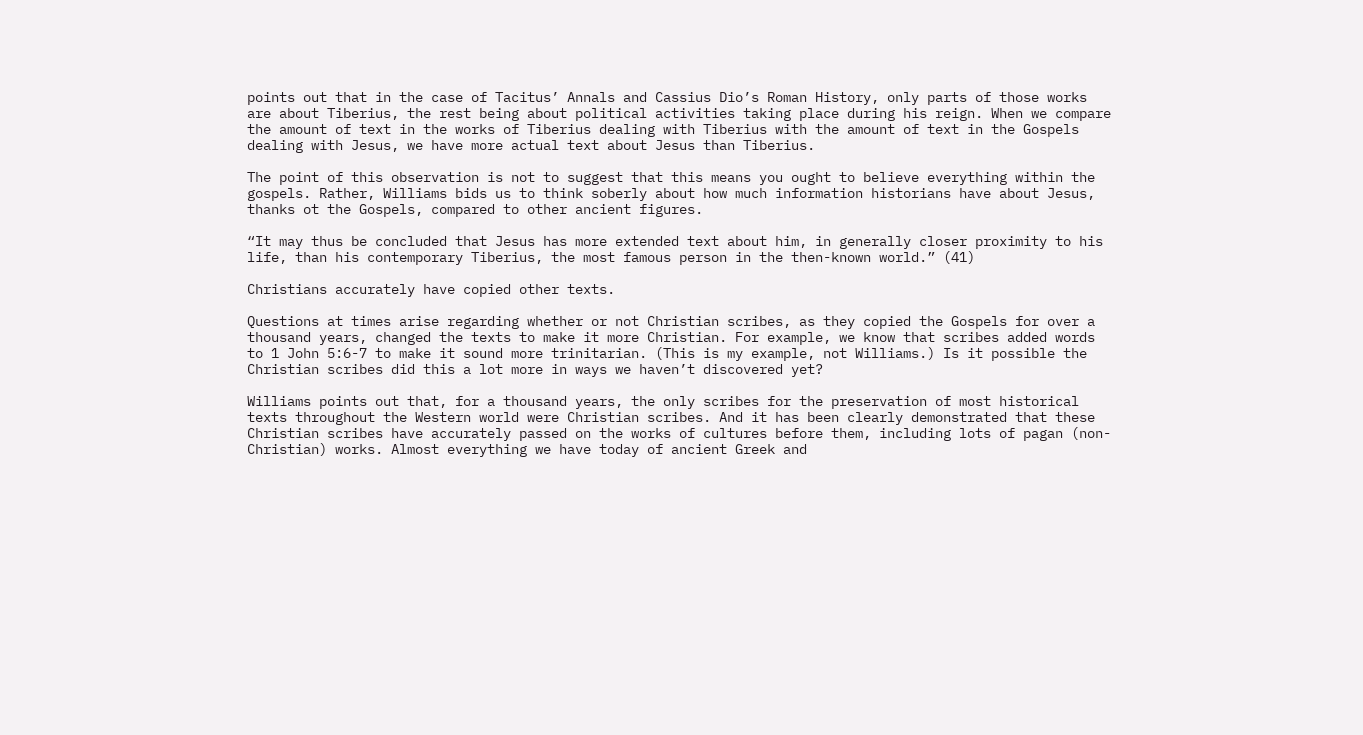points out that in the case of Tacitus’ Annals and Cassius Dio’s Roman History, only parts of those works are about Tiberius, the rest being about political activities taking place during his reign. When we compare the amount of text in the works of Tiberius dealing with Tiberius with the amount of text in the Gospels dealing with Jesus, we have more actual text about Jesus than Tiberius.

The point of this observation is not to suggest that this means you ought to believe everything within the gospels. Rather, Williams bids us to think soberly about how much information historians have about Jesus, thanks ot the Gospels, compared to other ancient figures.

“It may thus be concluded that Jesus has more extended text about him, in generally closer proximity to his life, than his contemporary Tiberius, the most famous person in the then-known world.” (41)

Christians accurately have copied other texts.

Questions at times arise regarding whether or not Christian scribes, as they copied the Gospels for over a thousand years, changed the texts to make it more Christian. For example, we know that scribes added words to 1 John 5:6-7 to make it sound more trinitarian. (This is my example, not Williams.) Is it possible the Christian scribes did this a lot more in ways we haven’t discovered yet?

Williams points out that, for a thousand years, the only scribes for the preservation of most historical texts throughout the Western world were Christian scribes. And it has been clearly demonstrated that these Christian scribes have accurately passed on the works of cultures before them, including lots of pagan (non-Christian) works. Almost everything we have today of ancient Greek and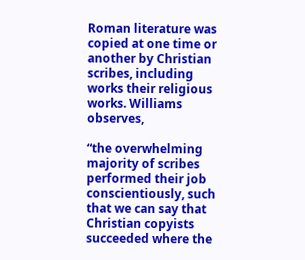Roman literature was copied at one time or another by Christian scribes, including works their religious works. Williams observes,

“the overwhelming majority of scribes performed their job conscientiously, such that we can say that Christian copyists succeeded where the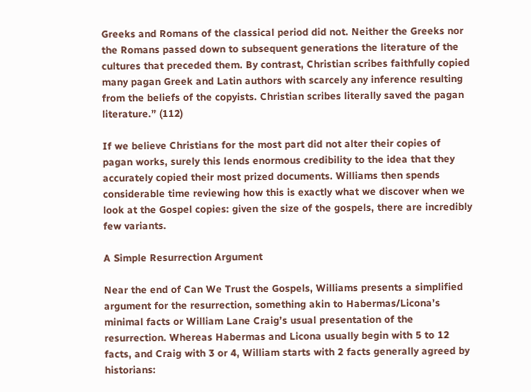Greeks and Romans of the classical period did not. Neither the Greeks nor the Romans passed down to subsequent generations the literature of the cultures that preceded them. By contrast, Christian scribes faithfully copied many pagan Greek and Latin authors with scarcely any inference resulting from the beliefs of the copyists. Christian scribes literally saved the pagan literature.” (112)

If we believe Christians for the most part did not alter their copies of pagan works, surely this lends enormous credibility to the idea that they accurately copied their most prized documents. Williams then spends considerable time reviewing how this is exactly what we discover when we look at the Gospel copies: given the size of the gospels, there are incredibly few variants.

A Simple Resurrection Argument

Near the end of Can We Trust the Gospels, Williams presents a simplified argument for the resurrection, something akin to Habermas/Licona’s minimal facts or William Lane Craig’s usual presentation of the resurrection. Whereas Habermas and Licona usually begin with 5 to 12 facts, and Craig with 3 or 4, William starts with 2 facts generally agreed by historians: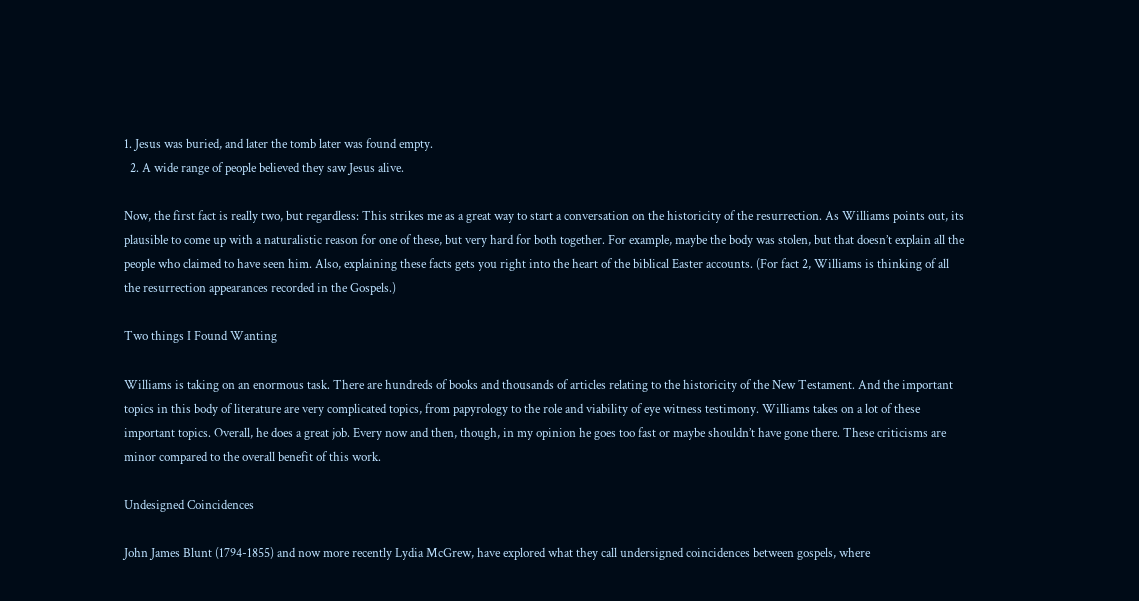1. Jesus was buried, and later the tomb later was found empty.
  2. A wide range of people believed they saw Jesus alive.

Now, the first fact is really two, but regardless: This strikes me as a great way to start a conversation on the historicity of the resurrection. As Williams points out, its plausible to come up with a naturalistic reason for one of these, but very hard for both together. For example, maybe the body was stolen, but that doesn’t explain all the people who claimed to have seen him. Also, explaining these facts gets you right into the heart of the biblical Easter accounts. (For fact 2, Williams is thinking of all the resurrection appearances recorded in the Gospels.)

Two things I Found Wanting

Williams is taking on an enormous task. There are hundreds of books and thousands of articles relating to the historicity of the New Testament. And the important topics in this body of literature are very complicated topics, from papyrology to the role and viability of eye witness testimony. Williams takes on a lot of these important topics. Overall, he does a great job. Every now and then, though, in my opinion he goes too fast or maybe shouldn’t have gone there. These criticisms are minor compared to the overall benefit of this work.

Undesigned Coincidences

John James Blunt (1794-1855) and now more recently Lydia McGrew, have explored what they call undersigned coincidences between gospels, where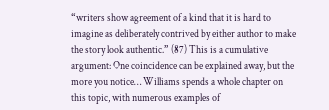“writers show agreement of a kind that it is hard to imagine as deliberately contrived by either author to make the story look authentic.” (87) This is a cumulative argument: One coincidence can be explained away, but the more you notice… Williams spends a whole chapter on this topic, with numerous examples of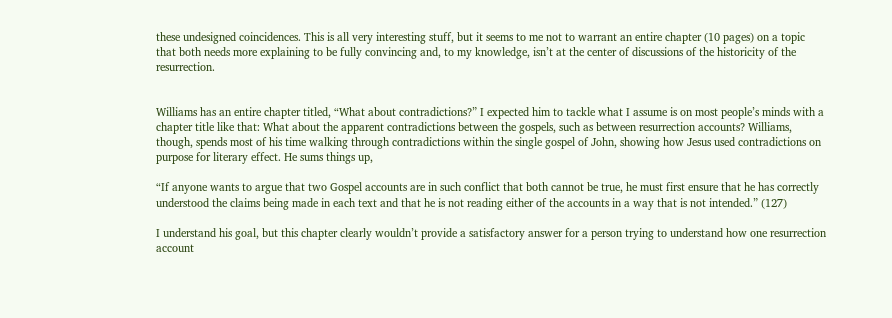these undesigned coincidences. This is all very interesting stuff, but it seems to me not to warrant an entire chapter (10 pages) on a topic that both needs more explaining to be fully convincing and, to my knowledge, isn’t at the center of discussions of the historicity of the resurrection.


Williams has an entire chapter titled, “What about contradictions?” I expected him to tackle what I assume is on most people’s minds with a chapter title like that: What about the apparent contradictions between the gospels, such as between resurrection accounts? Williams, though, spends most of his time walking through contradictions within the single gospel of John, showing how Jesus used contradictions on purpose for literary effect. He sums things up,

“If anyone wants to argue that two Gospel accounts are in such conflict that both cannot be true, he must first ensure that he has correctly understood the claims being made in each text and that he is not reading either of the accounts in a way that is not intended.” (127)

I understand his goal, but this chapter clearly wouldn’t provide a satisfactory answer for a person trying to understand how one resurrection account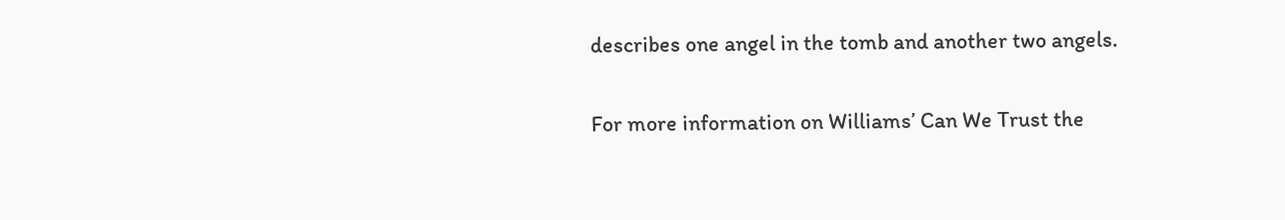describes one angel in the tomb and another two angels.

For more information on Williams’ Can We Trust the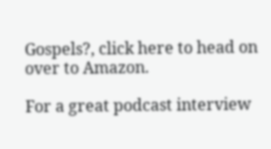Gospels?, click here to head on over to Amazon.

For a great podcast interview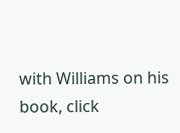with Williams on his book, click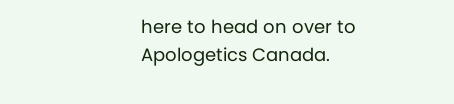here to head on over to Apologetics Canada.